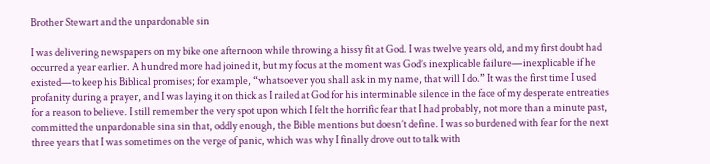Brother Stewart and the unpardonable sin

I was delivering newspapers on my bike one afternoon while throwing a hissy fit at God. I was twelve years old, and my first doubt had occurred a year earlier. A hundred more had joined it, but my focus at the moment was God’s inexplicable failure—inexplicable if he existed—to keep his Biblical promises; for example, “whatsoever you shall ask in my name, that will I do.” It was the first time I used profanity during a prayer, and I was laying it on thick as I railed at God for his interminable silence in the face of my desperate entreaties for a reason to believe. I still remember the very spot upon which I felt the horrific fear that I had probably, not more than a minute past, committed the unpardonable sina sin that, oddly enough, the Bible mentions but doesn’t define. I was so burdened with fear for the next three years that I was sometimes on the verge of panic, which was why I finally drove out to talk with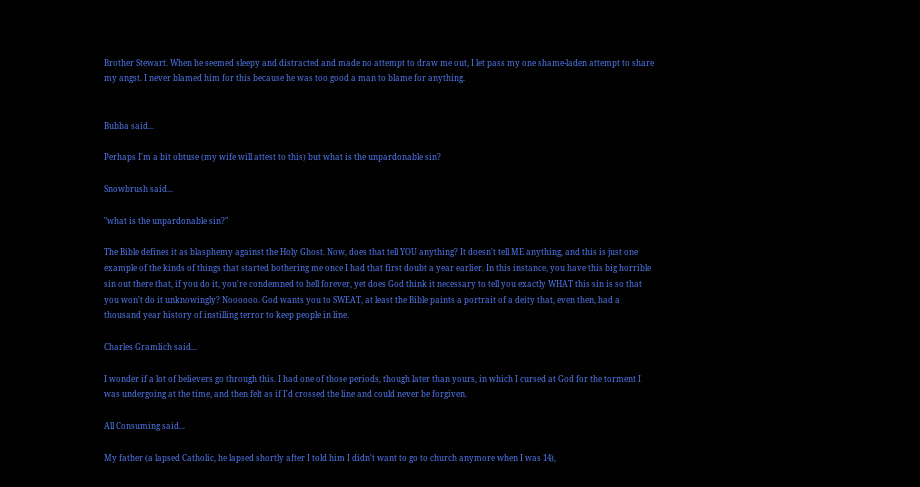Brother Stewart. When he seemed sleepy and distracted and made no attempt to draw me out, I let pass my one shame-laden attempt to share my angst. I never blamed him for this because he was too good a man to blame for anything.


Bubba said...

Perhaps I'm a bit obtuse (my wife will attest to this) but what is the unpardonable sin?

Snowbrush said...

"what is the unpardonable sin?"

The Bible defines it as blasphemy against the Holy Ghost. Now, does that tell YOU anything? It doesn't tell ME anything, and this is just one example of the kinds of things that started bothering me once I had that first doubt a year earlier. In this instance, you have this big horrible sin out there that, if you do it, you're condemned to hell forever, yet does God think it necessary to tell you exactly WHAT this sin is so that you won't do it unknowingly? Noooooo. God wants you to SWEAT, at least the Bible paints a portrait of a deity that, even then, had a thousand year history of instilling terror to keep people in line.

Charles Gramlich said...

I wonder if a lot of believers go through this. I had one of those periods, though later than yours, in which I cursed at God for the torment I was undergoing at the time, and then felt as if I'd crossed the line and could never be forgiven.

All Consuming said...

My father (a lapsed Catholic, he lapsed shortly after I told him I didn't want to go to church anymore when I was 14),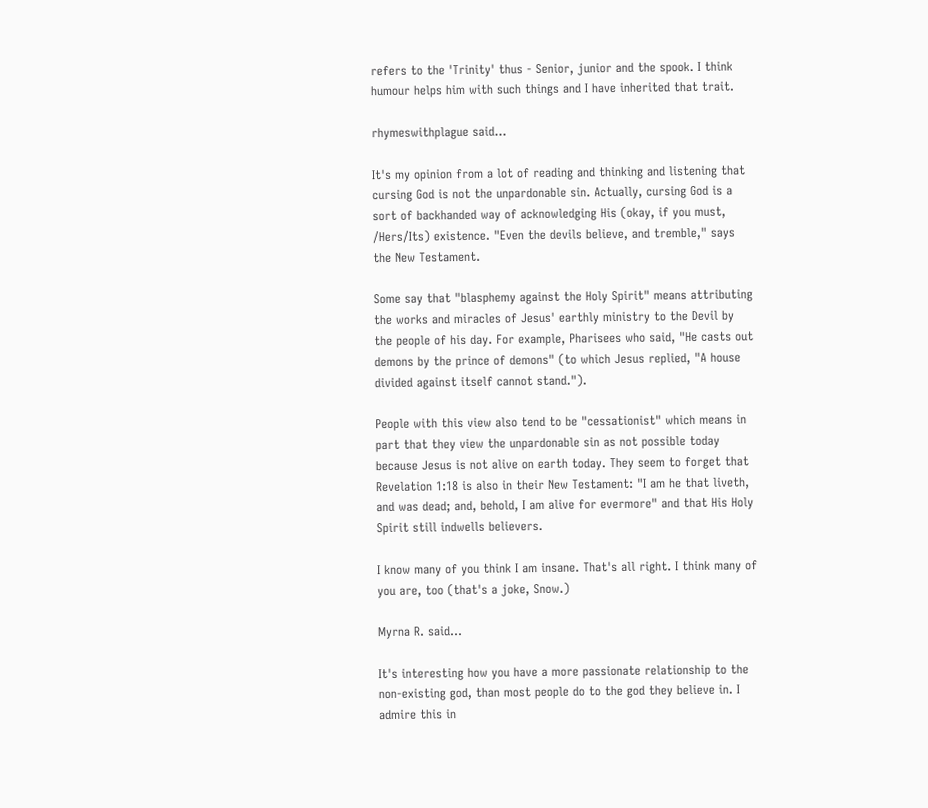refers to the 'Trinity' thus - Senior, junior and the spook. I think humour helps him with such things and I have inherited that trait.

rhymeswithplague said...

It's my opinion from a lot of reading and thinking and listening that cursing God is not the unpardonable sin. Actually, cursing God is a sort of backhanded way of acknowledging His (okay, if you must, /Hers/Its) existence. "Even the devils believe, and tremble," says the New Testament.

Some say that "blasphemy against the Holy Spirit" means attributing the works and miracles of Jesus' earthly ministry to the Devil by the people of his day. For example, Pharisees who said, "He casts out demons by the prince of demons" (to which Jesus replied, "A house divided against itself cannot stand.").

People with this view also tend to be "cessationist" which means in part that they view the unpardonable sin as not possible today because Jesus is not alive on earth today. They seem to forget that Revelation 1:18 is also in their New Testament: "I am he that liveth, and was dead; and, behold, I am alive for evermore" and that His Holy Spirit still indwells believers.

I know many of you think I am insane. That's all right. I think many of you are, too (that's a joke, Snow.)

Myrna R. said...

It's interesting how you have a more passionate relationship to the non-existing god, than most people do to the god they believe in. I admire this in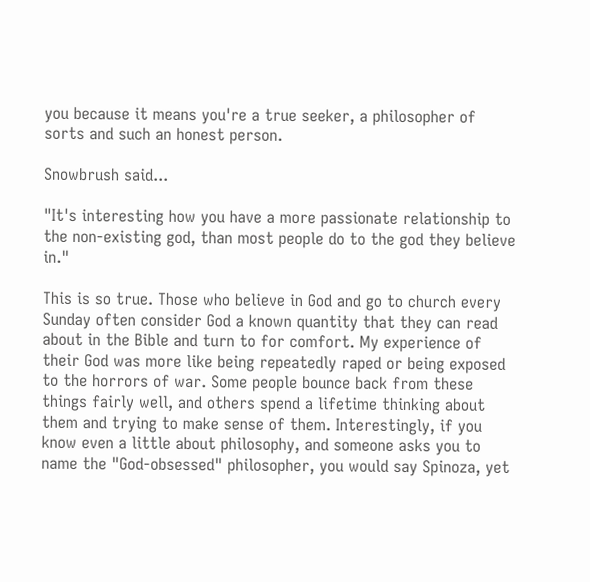you because it means you're a true seeker, a philosopher of sorts and such an honest person.

Snowbrush said...

"It's interesting how you have a more passionate relationship to the non-existing god, than most people do to the god they believe in."

This is so true. Those who believe in God and go to church every Sunday often consider God a known quantity that they can read about in the Bible and turn to for comfort. My experience of their God was more like being repeatedly raped or being exposed to the horrors of war. Some people bounce back from these things fairly well, and others spend a lifetime thinking about them and trying to make sense of them. Interestingly, if you know even a little about philosophy, and someone asks you to name the "God-obsessed" philosopher, you would say Spinoza, yet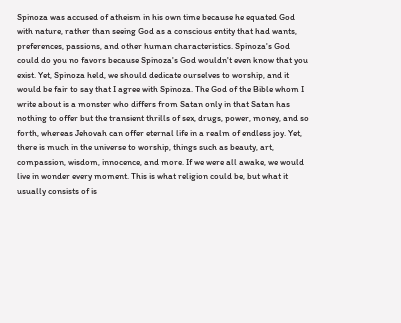Spinoza was accused of atheism in his own time because he equated God with nature, rather than seeing God as a conscious entity that had wants, preferences, passions, and other human characteristics. Spinoza's God could do you no favors because Spinoza's God wouldn't even know that you exist. Yet, Spinoza held, we should dedicate ourselves to worship, and it would be fair to say that I agree with Spinoza. The God of the Bible whom I write about is a monster who differs from Satan only in that Satan has nothing to offer but the transient thrills of sex, drugs, power, money, and so forth, whereas Jehovah can offer eternal life in a realm of endless joy. Yet, there is much in the universe to worship, things such as beauty, art, compassion, wisdom, innocence, and more. If we were all awake, we would live in wonder every moment. This is what religion could be, but what it usually consists of is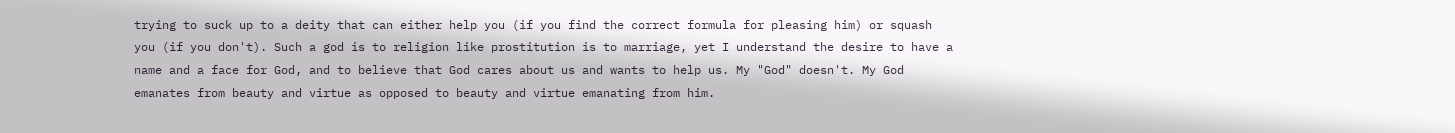trying to suck up to a deity that can either help you (if you find the correct formula for pleasing him) or squash you (if you don't). Such a god is to religion like prostitution is to marriage, yet I understand the desire to have a name and a face for God, and to believe that God cares about us and wants to help us. My "God" doesn't. My God emanates from beauty and virtue as opposed to beauty and virtue emanating from him.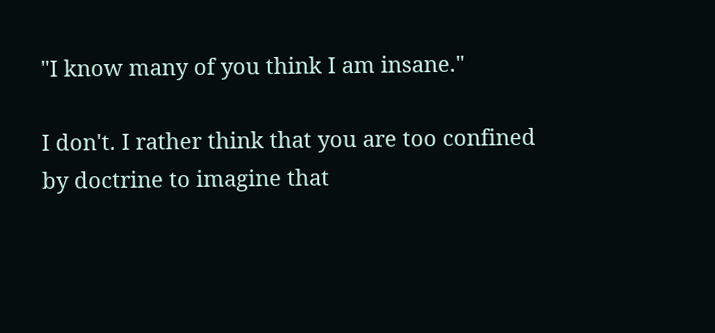"I know many of you think I am insane."

I don't. I rather think that you are too confined by doctrine to imagine that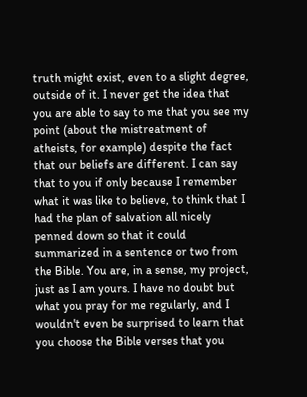truth might exist, even to a slight degree, outside of it. I never get the idea that you are able to say to me that you see my point (about the mistreatment of atheists, for example) despite the fact that our beliefs are different. I can say that to you if only because I remember what it was like to believe, to think that I had the plan of salvation all nicely penned down so that it could summarized in a sentence or two from the Bible. You are, in a sense, my project, just as I am yours. I have no doubt but what you pray for me regularly, and I wouldn't even be surprised to learn that you choose the Bible verses that you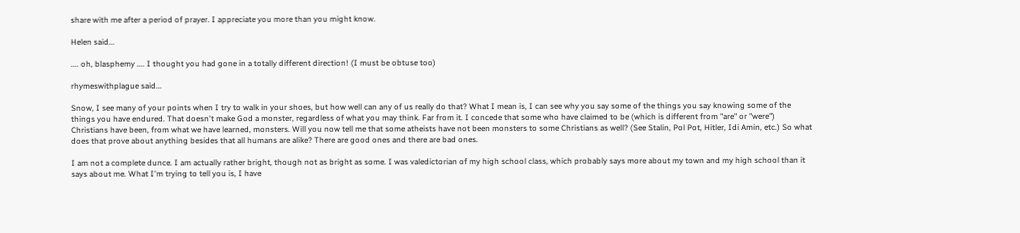share with me after a period of prayer. I appreciate you more than you might know.

Helen said...

.... oh, blasphemy .... I thought you had gone in a totally different direction! (I must be obtuse too)

rhymeswithplague said...

Snow, I see many of your points when I try to walk in your shoes, but how well can any of us really do that? What I mean is, I can see why you say some of the things you say knowing some of the things you have endured. That doesn't make God a monster, regardless of what you may think. Far from it. I concede that some who have claimed to be (which is different from "are" or "were") Christians have been, from what we have learned, monsters. Will you now tell me that some atheists have not been monsters to some Christians as well? (See Stalin, Pol Pot, Hitler, Idi Amin, etc.) So what does that prove about anything besides that all humans are alike? There are good ones and there are bad ones.

I am not a complete dunce. I am actually rather bright, though not as bright as some. I was valedictorian of my high school class, which probably says more about my town and my high school than it says about me. What I'm trying to tell you is, I have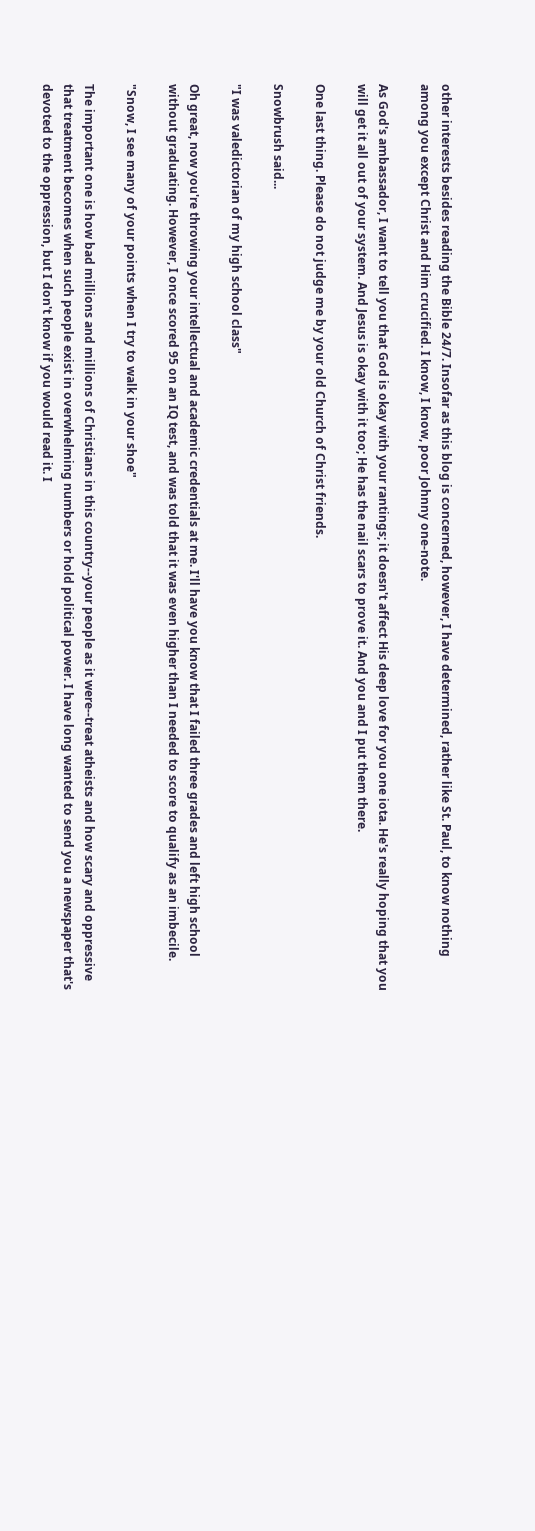other interests besides reading the Bible 24/7. Insofar as this blog is concerned, however, I have determined, rather like St. Paul, to know nothing among you except Christ and Him crucified. I know, I know, poor Johnny one-note.

As God's ambassador, I want to tell you that God is okay with your rantings; it doesn't affect His deep love for you one iota. He's really hoping that you will get it all out of your system. And Jesus is okay with it too; He has the nail scars to prove it. And you and I put them there.

One last thing. Please do not judge me by your old Church of Christ friends.

Snowbrush said...

"I was valedictorian of my high school class"

Oh great, now you're throwing your intellectual and academic credentials at me. I'll have you know that I failed three grades and left high school without graduating. However, I once scored 95 on an IQ test, and was told that it was even higher than I needed to score to qualify as an imbecile.

"Snow, I see many of your points when I try to walk in your shoe"

The important one is how bad millions and millions of Christians in this country--your people as it were--treat atheists and how scary and oppressive that treatment becomes when such people exist in overwhelming numbers or hold political power. I have long wanted to send you a newspaper that's devoted to the oppression, but I don't know if you would read it. I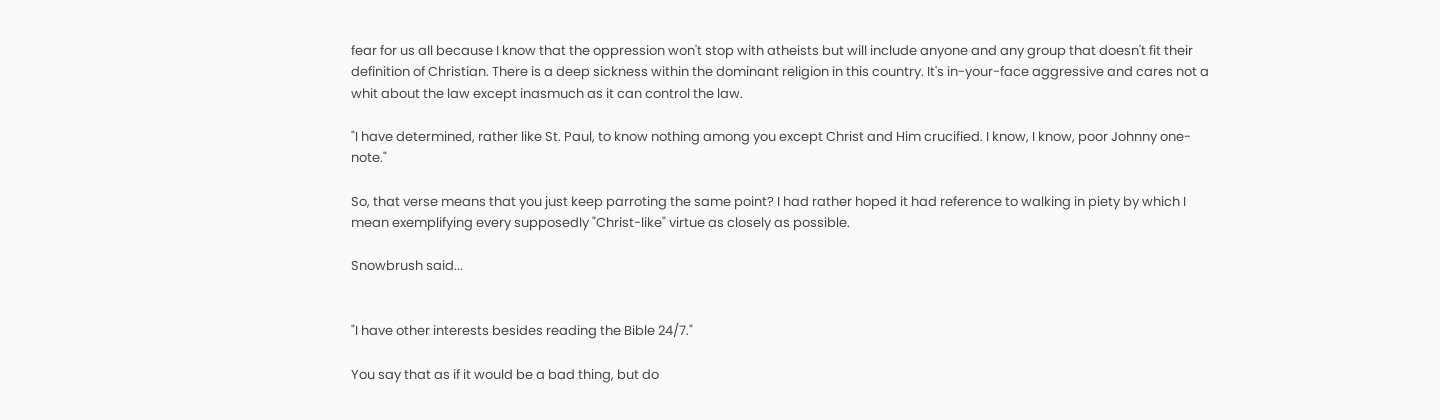fear for us all because I know that the oppression won't stop with atheists but will include anyone and any group that doesn't fit their definition of Christian. There is a deep sickness within the dominant religion in this country. It's in-your-face aggressive and cares not a whit about the law except inasmuch as it can control the law.

"I have determined, rather like St. Paul, to know nothing among you except Christ and Him crucified. I know, I know, poor Johnny one-note."

So, that verse means that you just keep parroting the same point? I had rather hoped it had reference to walking in piety by which I mean exemplifying every supposedly "Christ-like" virtue as closely as possible.

Snowbrush said...


"I have other interests besides reading the Bible 24/7."

You say that as if it would be a bad thing, but do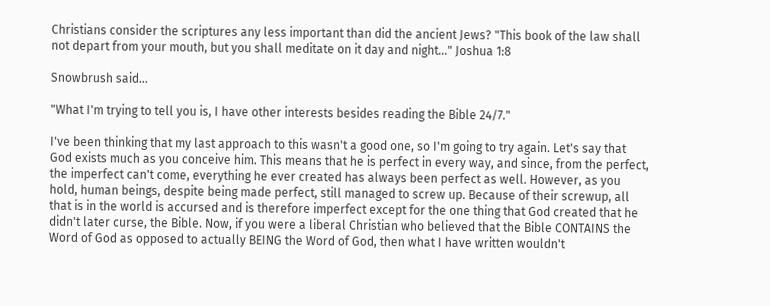Christians consider the scriptures any less important than did the ancient Jews? "This book of the law shall not depart from your mouth, but you shall meditate on it day and night..." Joshua 1:8

Snowbrush said...

"What I'm trying to tell you is, I have other interests besides reading the Bible 24/7."

I've been thinking that my last approach to this wasn't a good one, so I'm going to try again. Let's say that God exists much as you conceive him. This means that he is perfect in every way, and since, from the perfect, the imperfect can't come, everything he ever created has always been perfect as well. However, as you hold, human beings, despite being made perfect, still managed to screw up. Because of their screwup, all that is in the world is accursed and is therefore imperfect except for the one thing that God created that he didn't later curse, the Bible. Now, if you were a liberal Christian who believed that the Bible CONTAINS the Word of God as opposed to actually BEING the Word of God, then what I have written wouldn't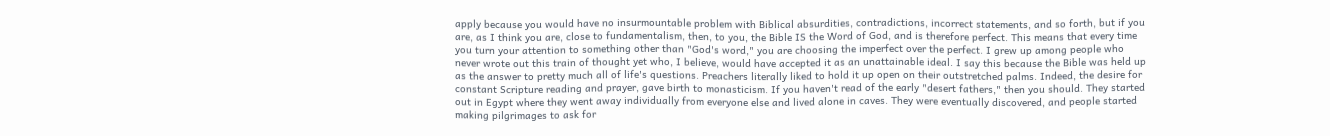apply because you would have no insurmountable problem with Biblical absurdities, contradictions, incorrect statements, and so forth, but if you are, as I think you are, close to fundamentalism, then, to you, the Bible IS the Word of God, and is therefore perfect. This means that every time you turn your attention to something other than "God's word," you are choosing the imperfect over the perfect. I grew up among people who never wrote out this train of thought yet who, I believe, would have accepted it as an unattainable ideal. I say this because the Bible was held up as the answer to pretty much all of life's questions. Preachers literally liked to hold it up open on their outstretched palms. Indeed, the desire for constant Scripture reading and prayer, gave birth to monasticism. If you haven't read of the early "desert fathers," then you should. They started out in Egypt where they went away individually from everyone else and lived alone in caves. They were eventually discovered, and people started making pilgrimages to ask for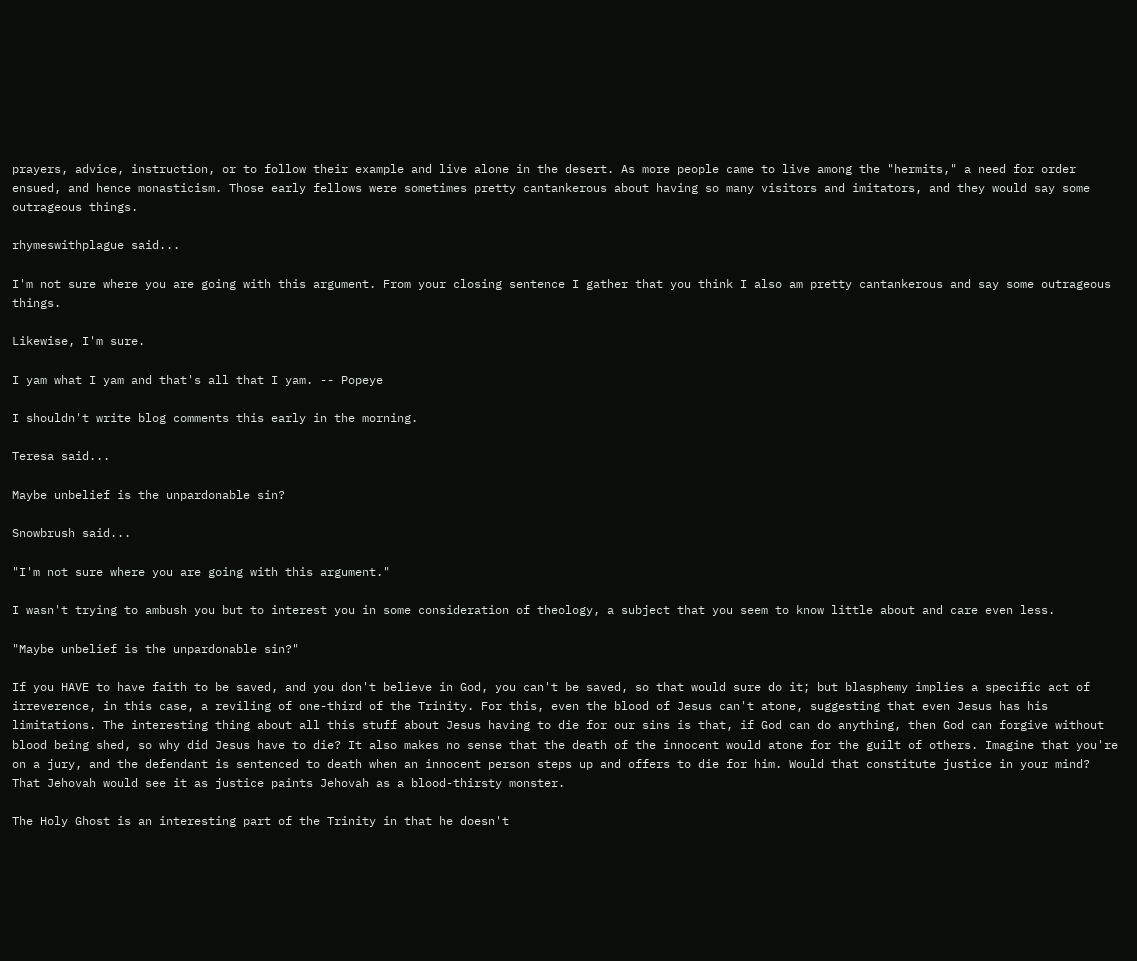prayers, advice, instruction, or to follow their example and live alone in the desert. As more people came to live among the "hermits," a need for order ensued, and hence monasticism. Those early fellows were sometimes pretty cantankerous about having so many visitors and imitators, and they would say some outrageous things.

rhymeswithplague said...

I'm not sure where you are going with this argument. From your closing sentence I gather that you think I also am pretty cantankerous and say some outrageous things.

Likewise, I'm sure.

I yam what I yam and that's all that I yam. -- Popeye

I shouldn't write blog comments this early in the morning.

Teresa said...

Maybe unbelief is the unpardonable sin?

Snowbrush said...

"I'm not sure where you are going with this argument."

I wasn't trying to ambush you but to interest you in some consideration of theology, a subject that you seem to know little about and care even less.

"Maybe unbelief is the unpardonable sin?"

If you HAVE to have faith to be saved, and you don't believe in God, you can't be saved, so that would sure do it; but blasphemy implies a specific act of irreverence, in this case, a reviling of one-third of the Trinity. For this, even the blood of Jesus can't atone, suggesting that even Jesus has his limitations. The interesting thing about all this stuff about Jesus having to die for our sins is that, if God can do anything, then God can forgive without blood being shed, so why did Jesus have to die? It also makes no sense that the death of the innocent would atone for the guilt of others. Imagine that you're on a jury, and the defendant is sentenced to death when an innocent person steps up and offers to die for him. Would that constitute justice in your mind? That Jehovah would see it as justice paints Jehovah as a blood-thirsty monster.

The Holy Ghost is an interesting part of the Trinity in that he doesn't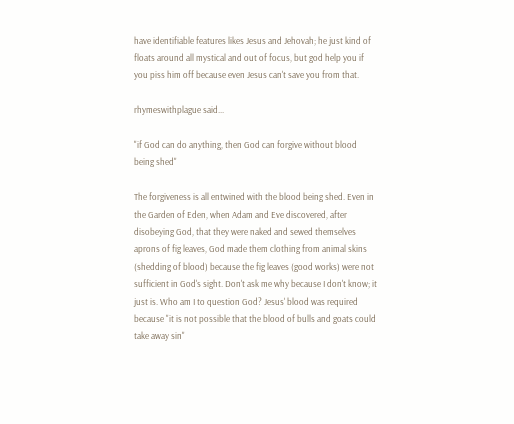have identifiable features likes Jesus and Jehovah; he just kind of floats around all mystical and out of focus, but god help you if you piss him off because even Jesus can't save you from that.

rhymeswithplague said...

"if God can do anything, then God can forgive without blood being shed"

The forgiveness is all entwined with the blood being shed. Even in the Garden of Eden, when Adam and Eve discovered, after disobeying God, that they were naked and sewed themselves aprons of fig leaves, God made them clothing from animal skins (shedding of blood) because the fig leaves (good works) were not sufficient in God's sight. Don't ask me why because I don't know; it just is. Who am I to question God? Jesus' blood was required because "it is not possible that the blood of bulls and goats could take away sin"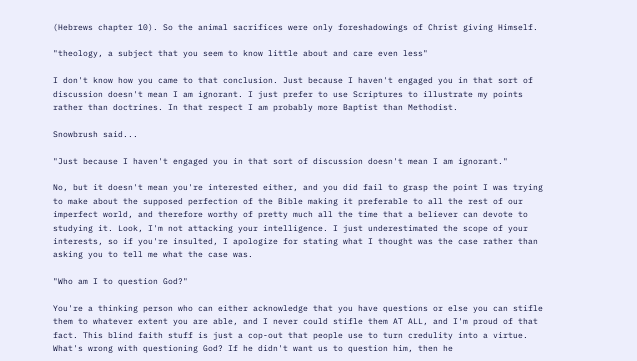(Hebrews chapter 10). So the animal sacrifices were only foreshadowings of Christ giving Himself.

"theology, a subject that you seem to know little about and care even less"

I don't know how you came to that conclusion. Just because I haven't engaged you in that sort of discussion doesn't mean I am ignorant. I just prefer to use Scriptures to illustrate my points rather than doctrines. In that respect I am probably more Baptist than Methodist.

Snowbrush said...

"Just because I haven't engaged you in that sort of discussion doesn't mean I am ignorant."

No, but it doesn't mean you're interested either, and you did fail to grasp the point I was trying to make about the supposed perfection of the Bible making it preferable to all the rest of our imperfect world, and therefore worthy of pretty much all the time that a believer can devote to studying it. Look, I'm not attacking your intelligence. I just underestimated the scope of your interests, so if you're insulted, I apologize for stating what I thought was the case rather than asking you to tell me what the case was.

"Who am I to question God?"

You're a thinking person who can either acknowledge that you have questions or else you can stifle them to whatever extent you are able, and I never could stifle them AT ALL, and I'm proud of that fact. This blind faith stuff is just a cop-out that people use to turn credulity into a virtue. What's wrong with questioning God? If he didn't want us to question him, then he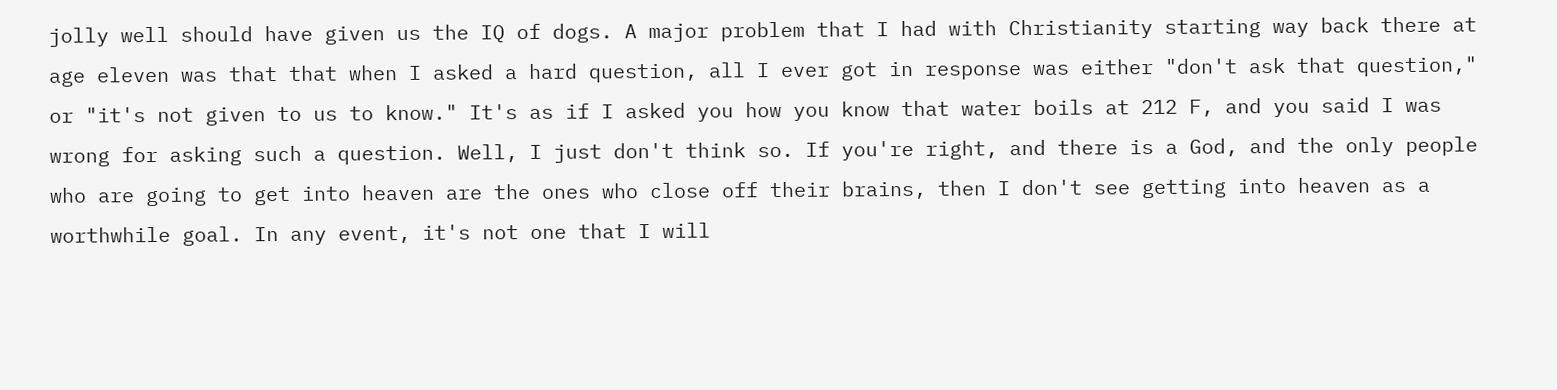jolly well should have given us the IQ of dogs. A major problem that I had with Christianity starting way back there at age eleven was that that when I asked a hard question, all I ever got in response was either "don't ask that question," or "it's not given to us to know." It's as if I asked you how you know that water boils at 212 F, and you said I was wrong for asking such a question. Well, I just don't think so. If you're right, and there is a God, and the only people who are going to get into heaven are the ones who close off their brains, then I don't see getting into heaven as a worthwhile goal. In any event, it's not one that I will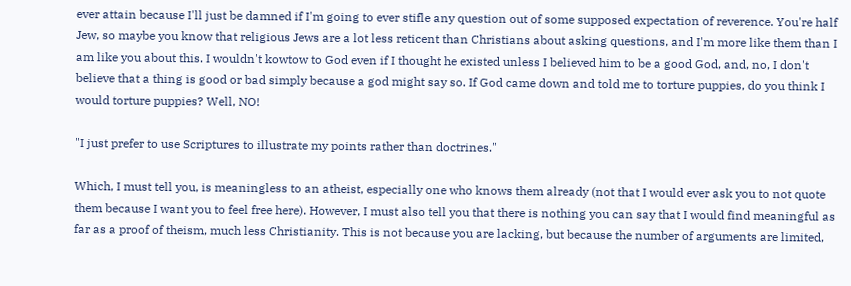ever attain because I'll just be damned if I'm going to ever stifle any question out of some supposed expectation of reverence. You're half Jew, so maybe you know that religious Jews are a lot less reticent than Christians about asking questions, and I'm more like them than I am like you about this. I wouldn't kowtow to God even if I thought he existed unless I believed him to be a good God, and, no, I don't believe that a thing is good or bad simply because a god might say so. If God came down and told me to torture puppies, do you think I would torture puppies? Well, NO!

"I just prefer to use Scriptures to illustrate my points rather than doctrines."

Which, I must tell you, is meaningless to an atheist, especially one who knows them already (not that I would ever ask you to not quote them because I want you to feel free here). However, I must also tell you that there is nothing you can say that I would find meaningful as far as a proof of theism, much less Christianity. This is not because you are lacking, but because the number of arguments are limited,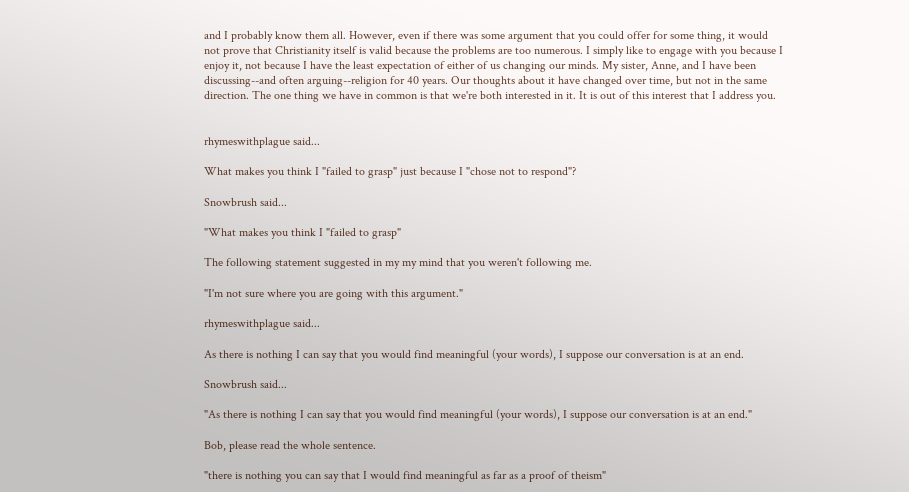and I probably know them all. However, even if there was some argument that you could offer for some thing, it would not prove that Christianity itself is valid because the problems are too numerous. I simply like to engage with you because I enjoy it, not because I have the least expectation of either of us changing our minds. My sister, Anne, and I have been discussing--and often arguing--religion for 40 years. Our thoughts about it have changed over time, but not in the same direction. The one thing we have in common is that we're both interested in it. It is out of this interest that I address you.


rhymeswithplague said...

What makes you think I "failed to grasp" just because I "chose not to respond"?

Snowbrush said...

"What makes you think I "failed to grasp"

The following statement suggested in my my mind that you weren't following me.

"I'm not sure where you are going with this argument."

rhymeswithplague said...

As there is nothing I can say that you would find meaningful (your words), I suppose our conversation is at an end.

Snowbrush said...

"As there is nothing I can say that you would find meaningful (your words), I suppose our conversation is at an end."

Bob, please read the whole sentence.

"there is nothing you can say that I would find meaningful as far as a proof of theism"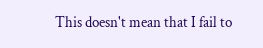This doesn't mean that I fail to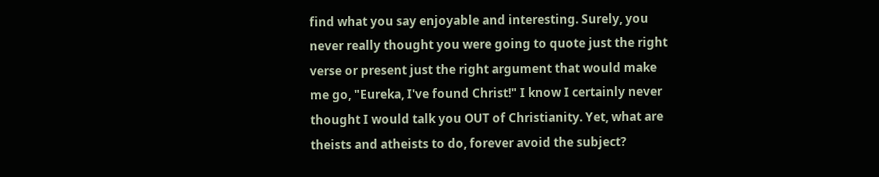find what you say enjoyable and interesting. Surely, you never really thought you were going to quote just the right verse or present just the right argument that would make me go, "Eureka, I've found Christ!" I know I certainly never thought I would talk you OUT of Christianity. Yet, what are theists and atheists to do, forever avoid the subject?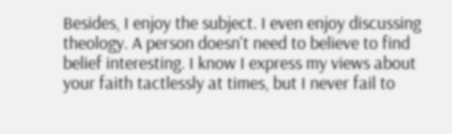Besides, I enjoy the subject. I even enjoy discussing theology. A person doesn't need to believe to find belief interesting. I know I express my views about your faith tactlessly at times, but I never fail to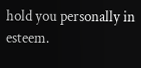hold you personally in esteem.